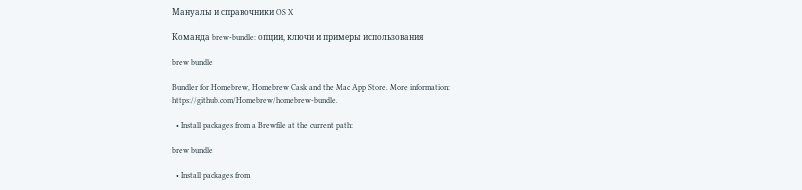Мануалы и справочники OS X

Команда brew-bundle: опции, ключи и примеры использования

brew bundle

Bundler for Homebrew, Homebrew Cask and the Mac App Store. More information: https://github.com/Homebrew/homebrew-bundle.

  • Install packages from a Brewfile at the current path:

brew bundle

  • Install packages from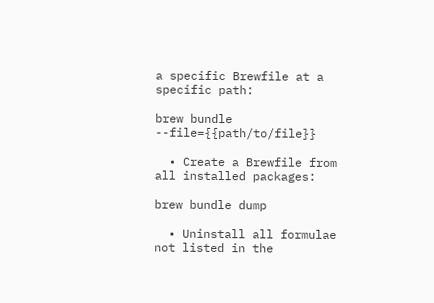a specific Brewfile at a specific path:

brew bundle --file={{path/to/file}}

  • Create a Brewfile from all installed packages:

brew bundle dump

  • Uninstall all formulae not listed in the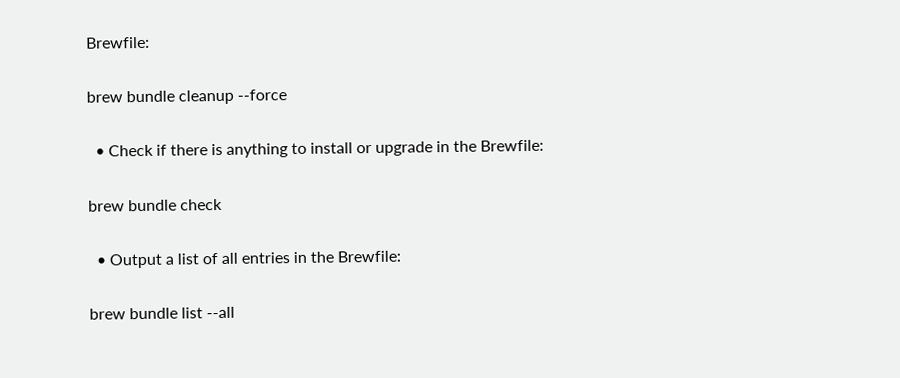Brewfile:

brew bundle cleanup --force

  • Check if there is anything to install or upgrade in the Brewfile:

brew bundle check

  • Output a list of all entries in the Brewfile:

brew bundle list --all